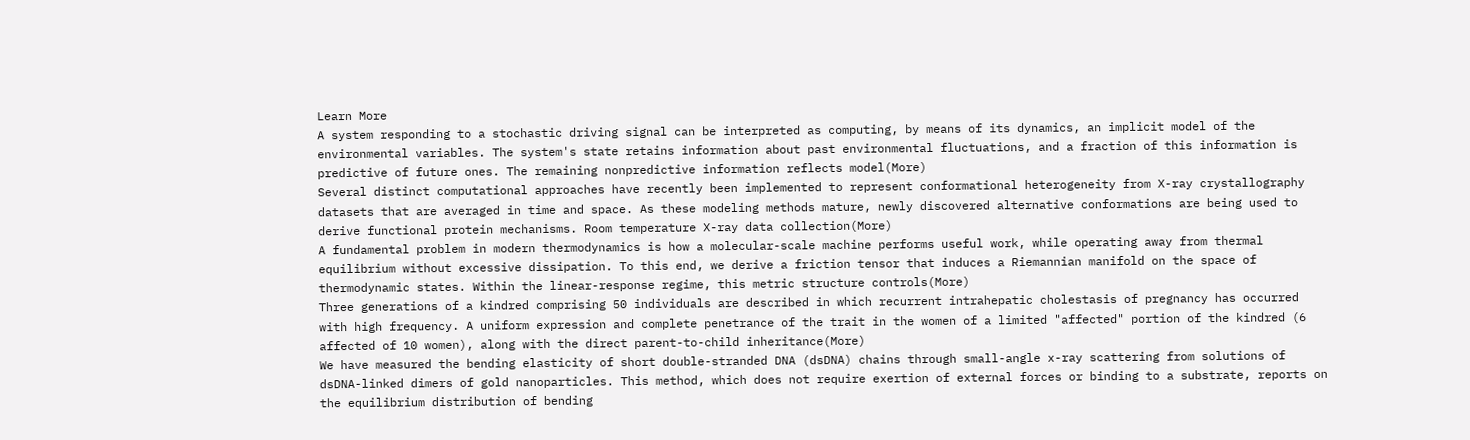Learn More
A system responding to a stochastic driving signal can be interpreted as computing, by means of its dynamics, an implicit model of the environmental variables. The system's state retains information about past environmental fluctuations, and a fraction of this information is predictive of future ones. The remaining nonpredictive information reflects model(More)
Several distinct computational approaches have recently been implemented to represent conformational heterogeneity from X-ray crystallography datasets that are averaged in time and space. As these modeling methods mature, newly discovered alternative conformations are being used to derive functional protein mechanisms. Room temperature X-ray data collection(More)
A fundamental problem in modern thermodynamics is how a molecular-scale machine performs useful work, while operating away from thermal equilibrium without excessive dissipation. To this end, we derive a friction tensor that induces a Riemannian manifold on the space of thermodynamic states. Within the linear-response regime, this metric structure controls(More)
Three generations of a kindred comprising 50 individuals are described in which recurrent intrahepatic cholestasis of pregnancy has occurred with high frequency. A uniform expression and complete penetrance of the trait in the women of a limited "affected" portion of the kindred (6 affected of 10 women), along with the direct parent-to-child inheritance(More)
We have measured the bending elasticity of short double-stranded DNA (dsDNA) chains through small-angle x-ray scattering from solutions of dsDNA-linked dimers of gold nanoparticles. This method, which does not require exertion of external forces or binding to a substrate, reports on the equilibrium distribution of bending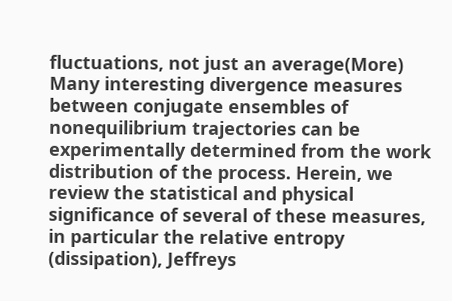fluctuations, not just an average(More)
Many interesting divergence measures between conjugate ensembles of nonequilibrium trajectories can be experimentally determined from the work distribution of the process. Herein, we review the statistical and physical significance of several of these measures, in particular the relative entropy (dissipation), Jeffreys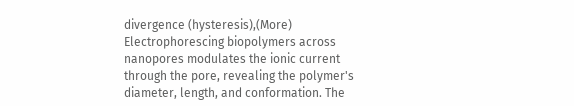divergence (hysteresis),(More)
Electrophorescing biopolymers across nanopores modulates the ionic current through the pore, revealing the polymer's diameter, length, and conformation. The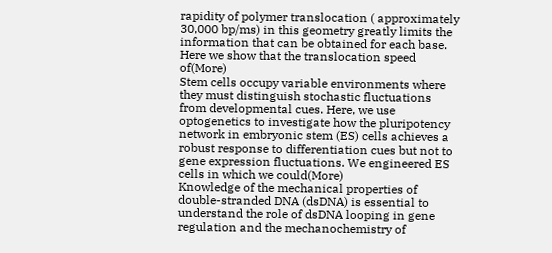rapidity of polymer translocation ( approximately 30,000 bp/ms) in this geometry greatly limits the information that can be obtained for each base. Here we show that the translocation speed of(More)
Stem cells occupy variable environments where they must distinguish stochastic fluctuations from developmental cues. Here, we use optogenetics to investigate how the pluripotency network in embryonic stem (ES) cells achieves a robust response to differentiation cues but not to gene expression fluctuations. We engineered ES cells in which we could(More)
Knowledge of the mechanical properties of double-stranded DNA (dsDNA) is essential to understand the role of dsDNA looping in gene regulation and the mechanochemistry of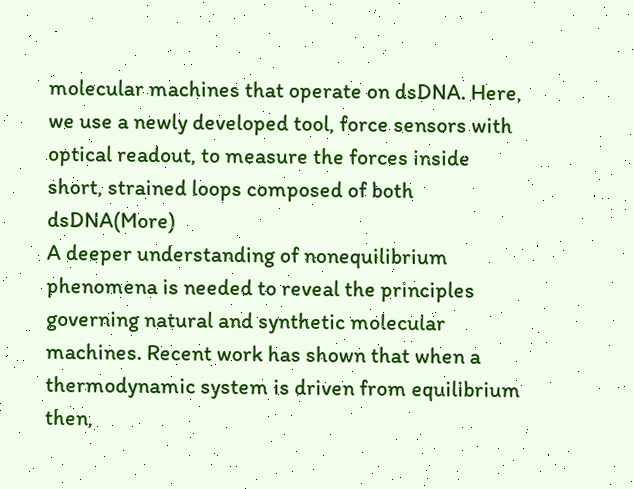molecular machines that operate on dsDNA. Here, we use a newly developed tool, force sensors with optical readout, to measure the forces inside short, strained loops composed of both dsDNA(More)
A deeper understanding of nonequilibrium phenomena is needed to reveal the principles governing natural and synthetic molecular machines. Recent work has shown that when a thermodynamic system is driven from equilibrium then,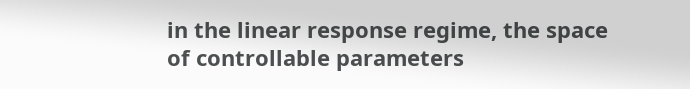in the linear response regime, the space of controllable parameters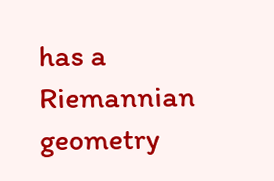has a Riemannian geometry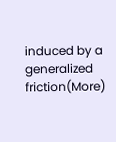induced by a generalized friction(More)